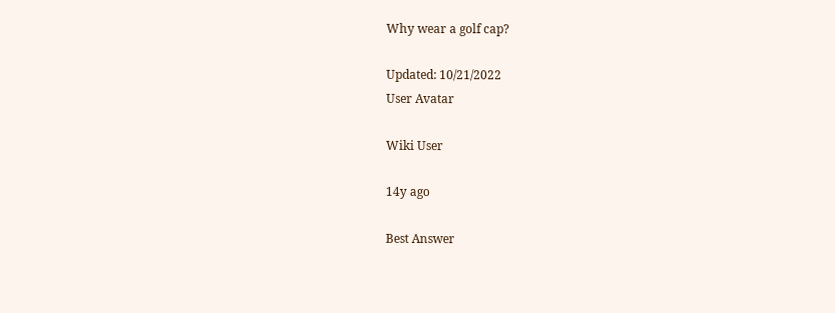Why wear a golf cap?

Updated: 10/21/2022
User Avatar

Wiki User

14y ago

Best Answer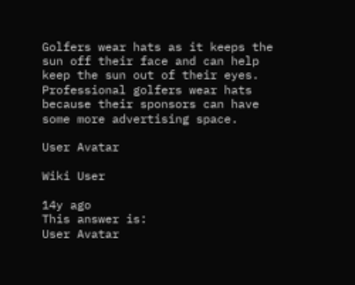Golfers wear hats as it keeps the sun off their face and can help keep the sun out of their eyes. Professional golfers wear hats because their sponsors can have some more advertising space.

User Avatar

Wiki User

14y ago
This answer is:
User Avatar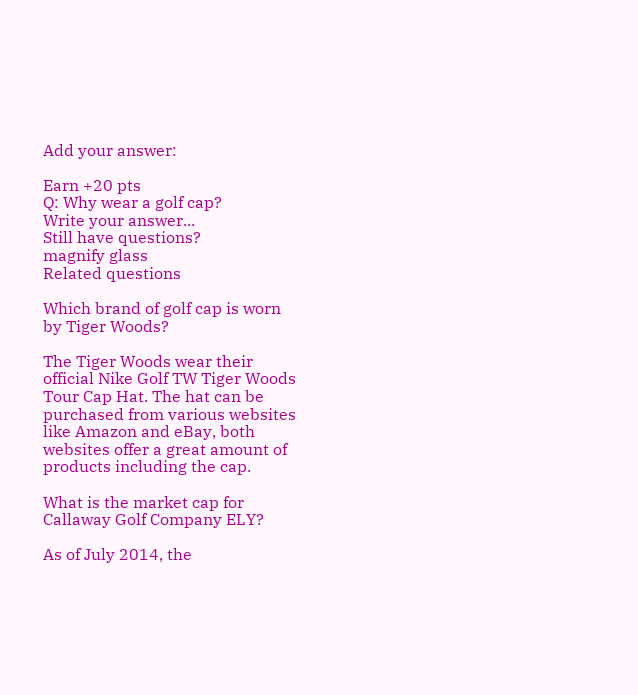Add your answer:

Earn +20 pts
Q: Why wear a golf cap?
Write your answer...
Still have questions?
magnify glass
Related questions

Which brand of golf cap is worn by Tiger Woods?

The Tiger Woods wear their official Nike Golf TW Tiger Woods Tour Cap Hat. The hat can be purchased from various websites like Amazon and eBay, both websites offer a great amount of products including the cap.

What is the market cap for Callaway Golf Company ELY?

As of July 2014, the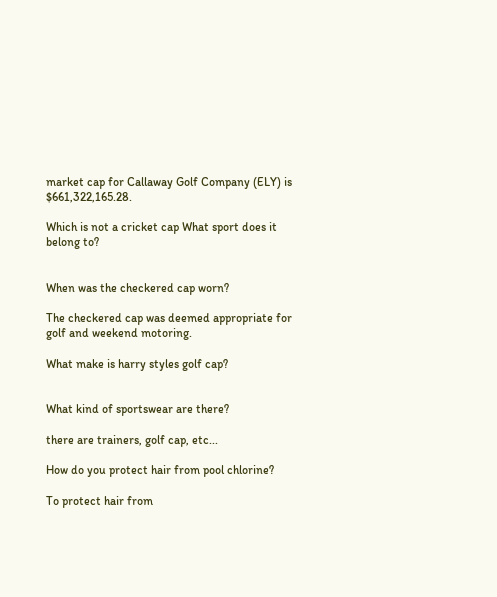market cap for Callaway Golf Company (ELY) is $661,322,165.28.

Which is not a cricket cap What sport does it belong to?


When was the checkered cap worn?

The checkered cap was deemed appropriate for golf and weekend motoring.

What make is harry styles golf cap?


What kind of sportswear are there?

there are trainers, golf cap, etc...

How do you protect hair from pool chlorine?

To protect hair from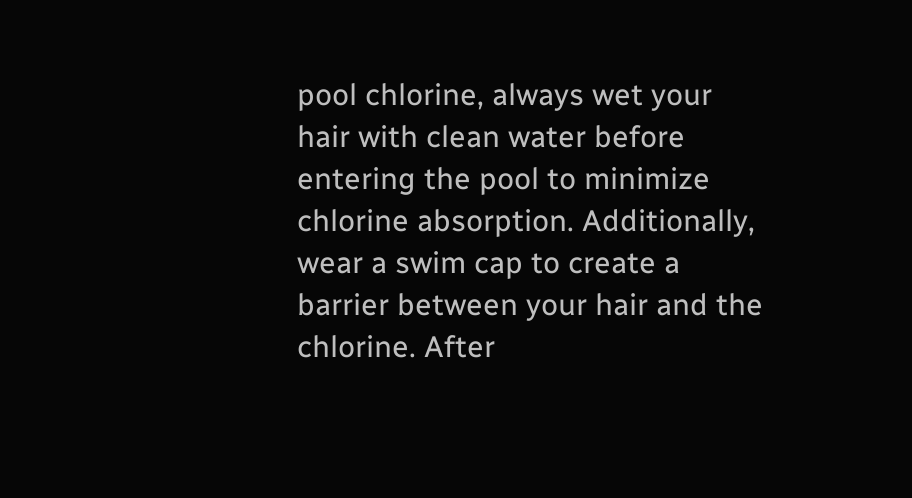pool chlorine, always wet your hair with clean water before entering the pool to minimize chlorine absorption. Additionally, wear a swim cap to create a barrier between your hair and the chlorine. After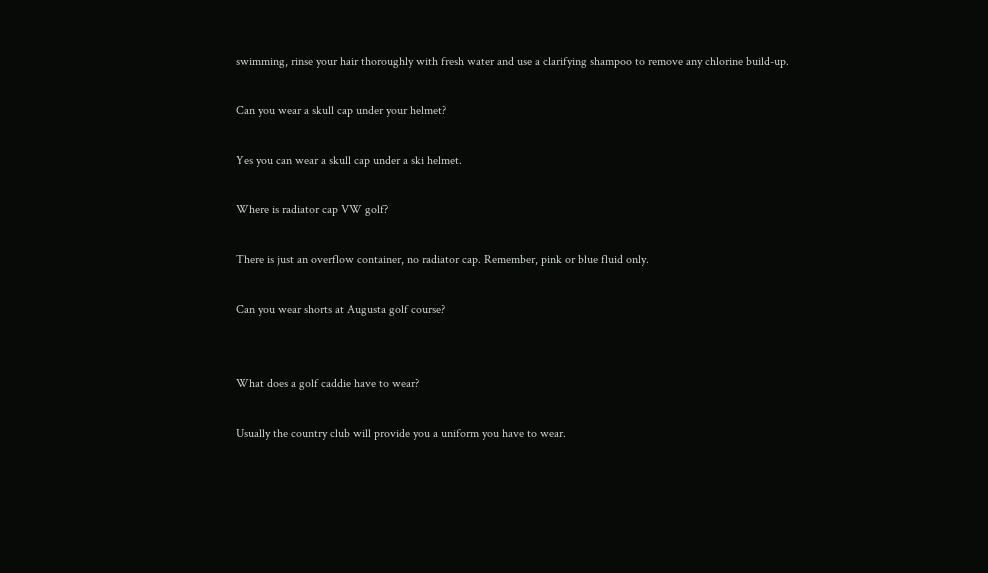swimming, rinse your hair thoroughly with fresh water and use a clarifying shampoo to remove any chlorine build-up.

Can you wear a skull cap under your helmet?

Yes you can wear a skull cap under a ski helmet.

Where is radiator cap VW golf?

There is just an overflow container, no radiator cap. Remember, pink or blue fluid only.

Can you wear shorts at Augusta golf course?


What does a golf caddie have to wear?

Usually the country club will provide you a uniform you have to wear.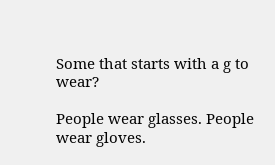Some that starts with a g to wear?

People wear glasses. People wear gloves.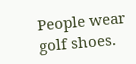People wear golf shoes.